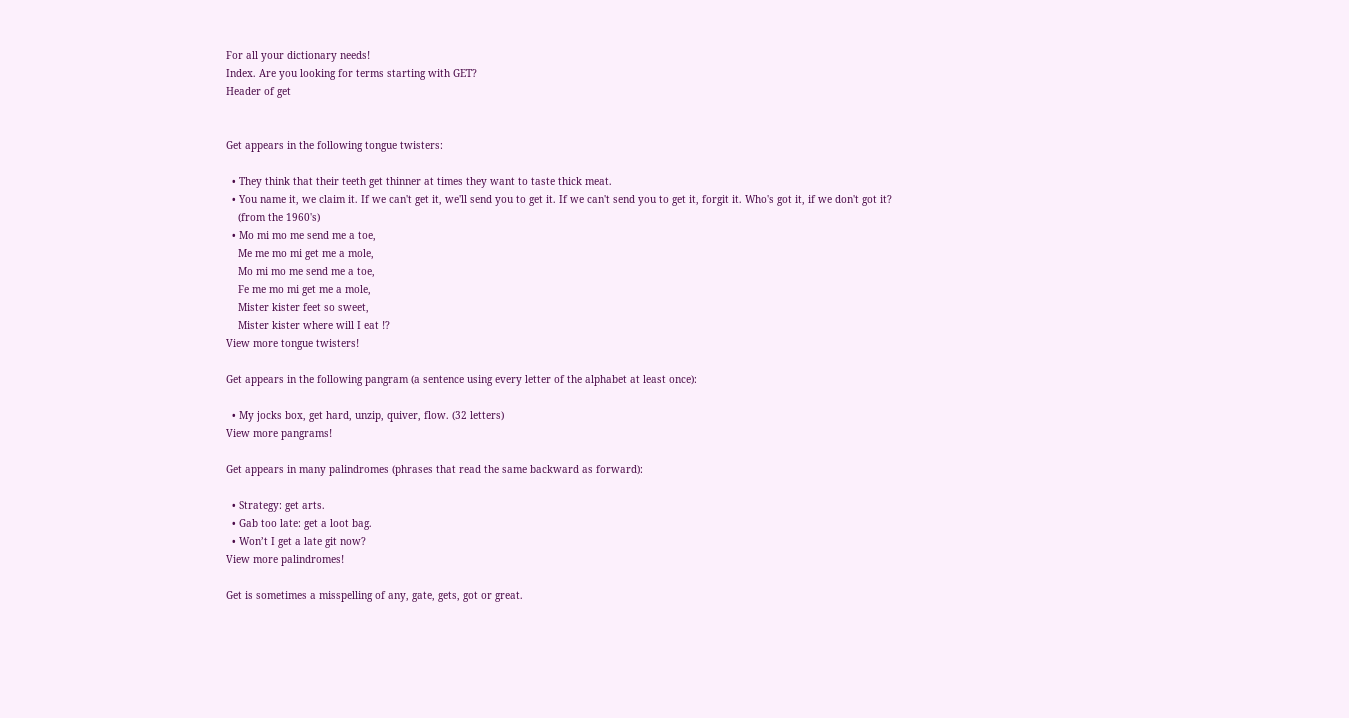For all your dictionary needs!
Index. Are you looking for terms starting with GET?
Header of get


Get appears in the following tongue twisters:

  • They think that their teeth get thinner at times they want to taste thick meat.
  • You name it, we claim it. If we can't get it, we'll send you to get it. If we can't send you to get it, forgit it. Who's got it, if we don't got it?
    (from the 1960's)
  • Mo mi mo me send me a toe,
    Me me mo mi get me a mole,
    Mo mi mo me send me a toe,
    Fe me mo mi get me a mole,
    Mister kister feet so sweet,
    Mister kister where will I eat !?
View more tongue twisters!

Get appears in the following pangram (a sentence using every letter of the alphabet at least once):

  • My jocks box, get hard, unzip, quiver, flow. (32 letters)
View more pangrams!

Get appears in many palindromes (phrases that read the same backward as forward):

  • Strategy: get arts.
  • Gab too late: get a loot bag.
  • Won’t I get a late git now?
View more palindromes!

Get is sometimes a misspelling of any, gate, gets, got or great.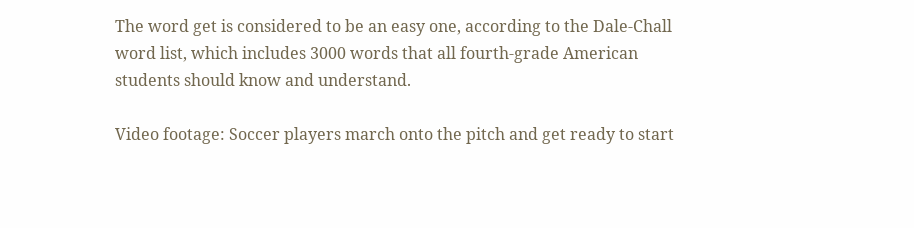The word get is considered to be an easy one, according to the Dale-Chall word list, which includes 3000 words that all fourth-grade American students should know and understand.

Video footage: Soccer players march onto the pitch and get ready to start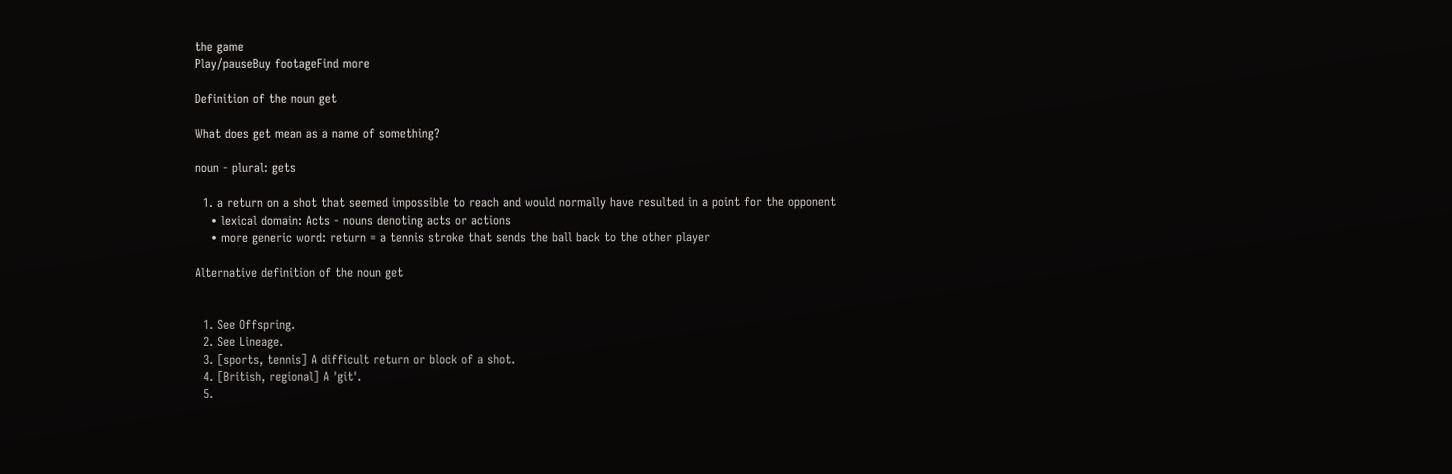the game
Play/pauseBuy footageFind more

Definition of the noun get

What does get mean as a name of something?

noun - plural: gets

  1. a return on a shot that seemed impossible to reach and would normally have resulted in a point for the opponent
    • lexical domain: Acts - nouns denoting acts or actions
    • more generic word: return = a tennis stroke that sends the ball back to the other player

Alternative definition of the noun get


  1. See Offspring.
  2. See Lineage.
  3. [sports, tennis] A difficult return or block of a shot.
  4. [British, regional] A 'git'.
  5.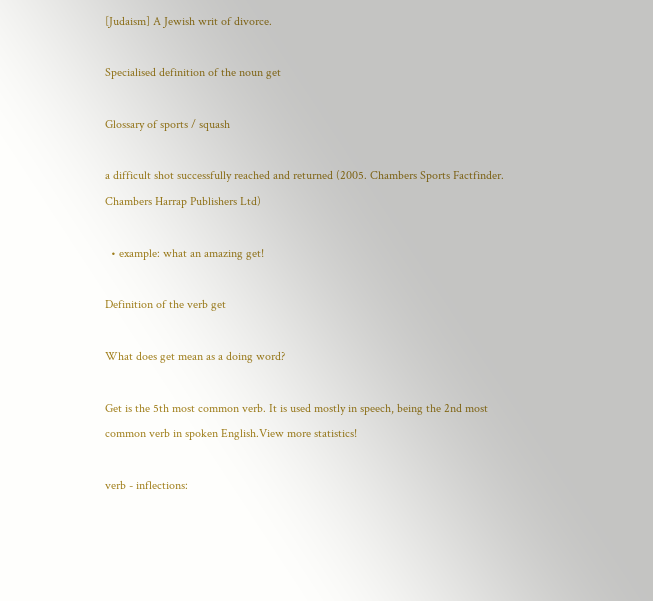[Judaism] A Jewish writ of divorce.

Specialised definition of the noun get

Glossary of sports / squash

a difficult shot successfully reached and returned (2005. Chambers Sports Factfinder. Chambers Harrap Publishers Ltd)

  • example: what an amazing get!

Definition of the verb get

What does get mean as a doing word?

Get is the 5th most common verb. It is used mostly in speech, being the 2nd most common verb in spoken English.View more statistics!

verb - inflections: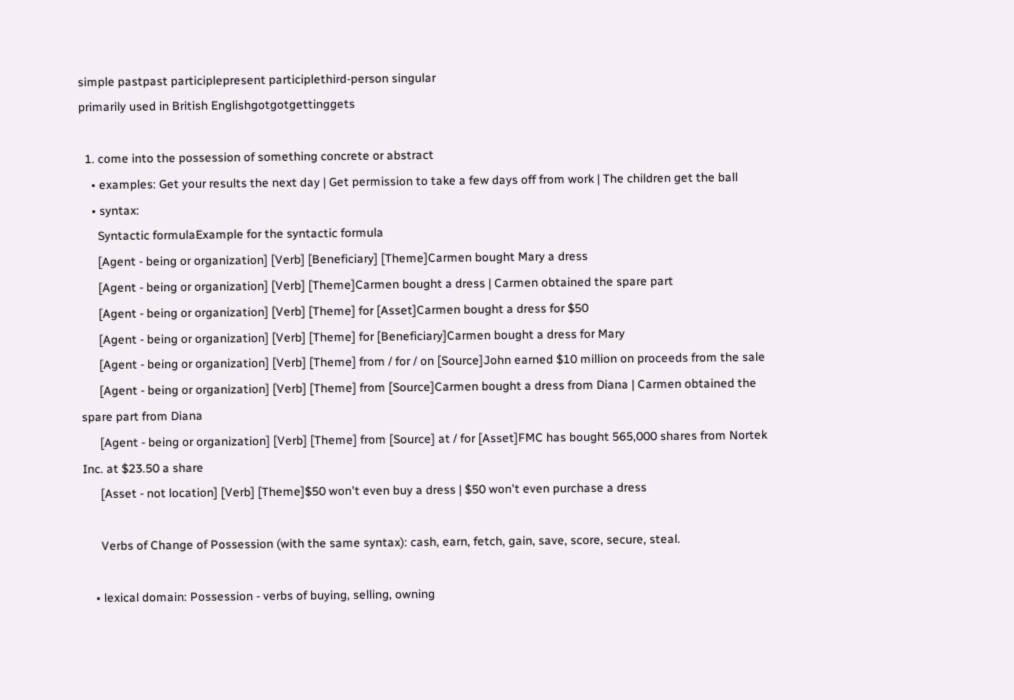simple pastpast participlepresent participlethird-person singular
primarily used in British Englishgotgotgettinggets

  1. come into the possession of something concrete or abstract
    • examples: Get your results the next day | Get permission to take a few days off from work | The children get the ball
    • syntax:
      Syntactic formulaExample for the syntactic formula
      [Agent - being or organization] [Verb] [Beneficiary] [Theme]Carmen bought Mary a dress
      [Agent - being or organization] [Verb] [Theme]Carmen bought a dress | Carmen obtained the spare part
      [Agent - being or organization] [Verb] [Theme] for [Asset]Carmen bought a dress for $50
      [Agent - being or organization] [Verb] [Theme] for [Beneficiary]Carmen bought a dress for Mary
      [Agent - being or organization] [Verb] [Theme] from / for / on [Source]John earned $10 million on proceeds from the sale
      [Agent - being or organization] [Verb] [Theme] from [Source]Carmen bought a dress from Diana | Carmen obtained the spare part from Diana
      [Agent - being or organization] [Verb] [Theme] from [Source] at / for [Asset]FMC has bought 565,000 shares from Nortek Inc. at $23.50 a share
      [Asset - not location] [Verb] [Theme]$50 won't even buy a dress | $50 won't even purchase a dress

      Verbs of Change of Possession (with the same syntax): cash, earn, fetch, gain, save, score, secure, steal.

    • lexical domain: Possession - verbs of buying, selling, owning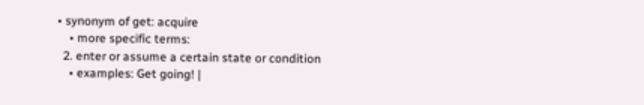• synonym of get: acquire
    • more specific terms:
  2. enter or assume a certain state or condition
    • examples: Get going! |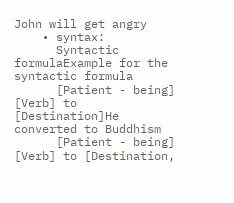John will get angry
    • syntax:
      Syntactic formulaExample for the syntactic formula
      [Patient - being] [Verb] to [Destination]He converted to Buddhism
      [Patient - being] [Verb] to [Destination,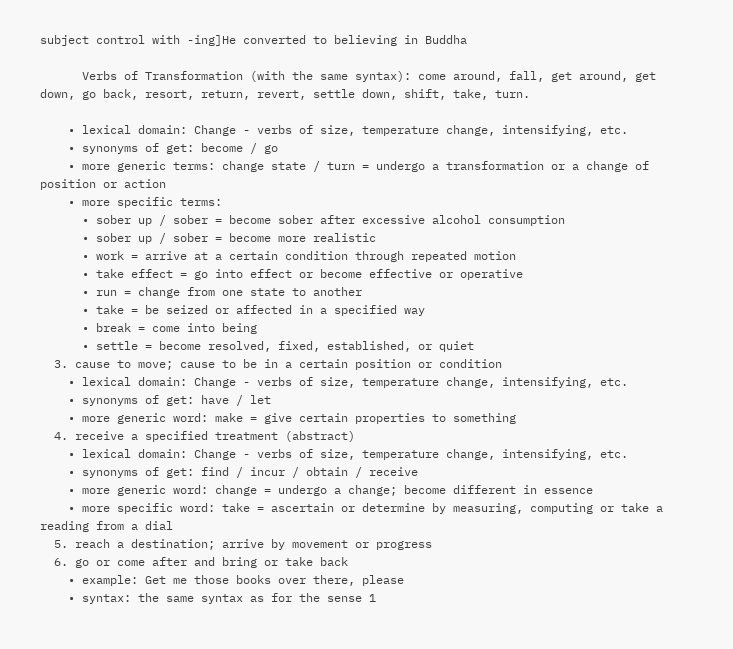subject control with -ing]He converted to believing in Buddha

      Verbs of Transformation (with the same syntax): come around, fall, get around, get down, go back, resort, return, revert, settle down, shift, take, turn.

    • lexical domain: Change - verbs of size, temperature change, intensifying, etc.
    • synonyms of get: become / go
    • more generic terms: change state / turn = undergo a transformation or a change of position or action
    • more specific terms:
      • sober up / sober = become sober after excessive alcohol consumption
      • sober up / sober = become more realistic
      • work = arrive at a certain condition through repeated motion
      • take effect = go into effect or become effective or operative
      • run = change from one state to another
      • take = be seized or affected in a specified way
      • break = come into being
      • settle = become resolved, fixed, established, or quiet
  3. cause to move; cause to be in a certain position or condition
    • lexical domain: Change - verbs of size, temperature change, intensifying, etc.
    • synonyms of get: have / let
    • more generic word: make = give certain properties to something
  4. receive a specified treatment (abstract)
    • lexical domain: Change - verbs of size, temperature change, intensifying, etc.
    • synonyms of get: find / incur / obtain / receive
    • more generic word: change = undergo a change; become different in essence
    • more specific word: take = ascertain or determine by measuring, computing or take a reading from a dial
  5. reach a destination; arrive by movement or progress
  6. go or come after and bring or take back
    • example: Get me those books over there, please
    • syntax: the same syntax as for the sense 1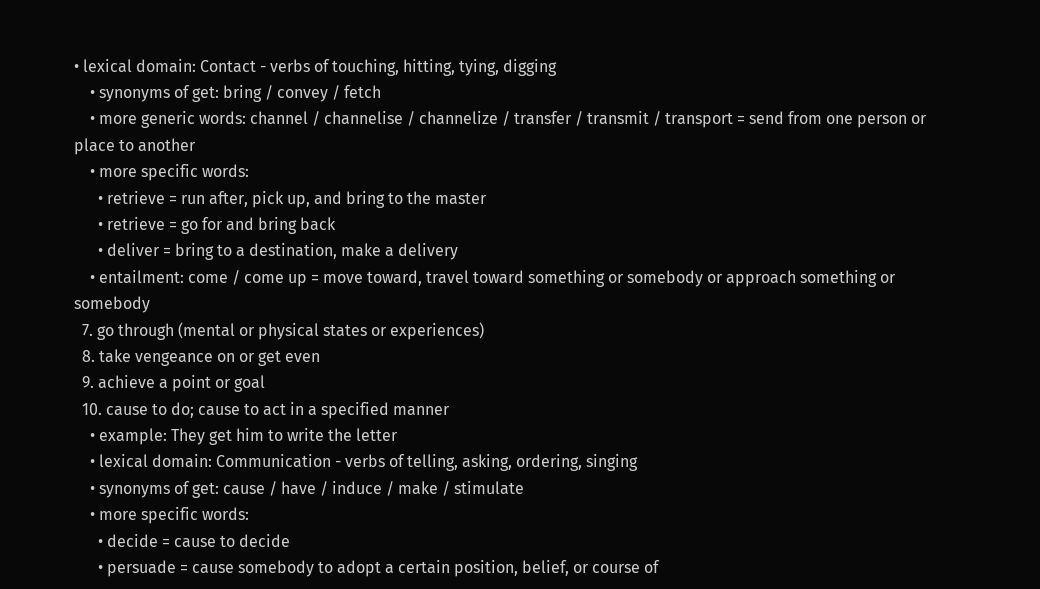• lexical domain: Contact - verbs of touching, hitting, tying, digging
    • synonyms of get: bring / convey / fetch
    • more generic words: channel / channelise / channelize / transfer / transmit / transport = send from one person or place to another
    • more specific words:
      • retrieve = run after, pick up, and bring to the master
      • retrieve = go for and bring back
      • deliver = bring to a destination, make a delivery
    • entailment: come / come up = move toward, travel toward something or somebody or approach something or somebody
  7. go through (mental or physical states or experiences)
  8. take vengeance on or get even
  9. achieve a point or goal
  10. cause to do; cause to act in a specified manner
    • example: They get him to write the letter
    • lexical domain: Communication - verbs of telling, asking, ordering, singing
    • synonyms of get: cause / have / induce / make / stimulate
    • more specific words:
      • decide = cause to decide
      • persuade = cause somebody to adopt a certain position, belief, or course of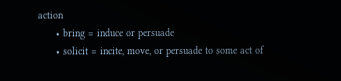action
      • bring = induce or persuade
      • solicit = incite, move, or persuade to some act of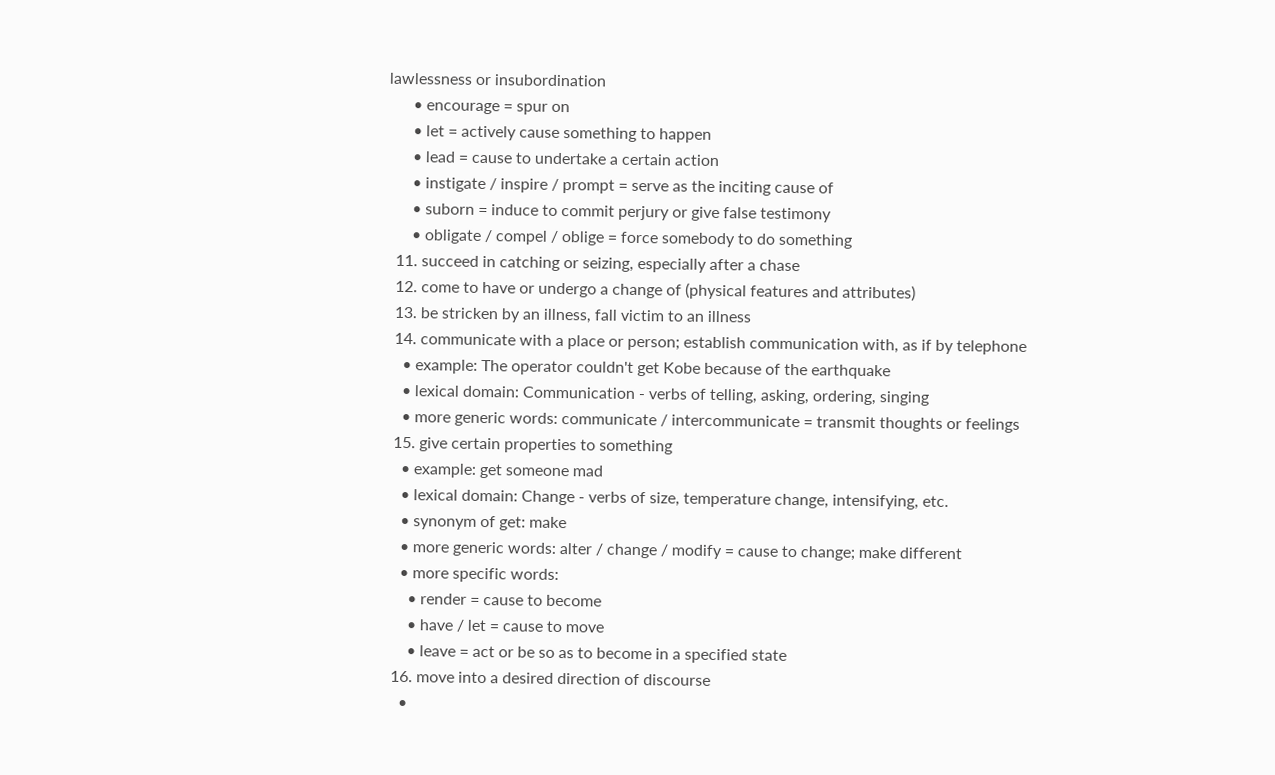lawlessness or insubordination
      • encourage = spur on
      • let = actively cause something to happen
      • lead = cause to undertake a certain action
      • instigate / inspire / prompt = serve as the inciting cause of
      • suborn = induce to commit perjury or give false testimony
      • obligate / compel / oblige = force somebody to do something
  11. succeed in catching or seizing, especially after a chase
  12. come to have or undergo a change of (physical features and attributes)
  13. be stricken by an illness, fall victim to an illness
  14. communicate with a place or person; establish communication with, as if by telephone
    • example: The operator couldn't get Kobe because of the earthquake
    • lexical domain: Communication - verbs of telling, asking, ordering, singing
    • more generic words: communicate / intercommunicate = transmit thoughts or feelings
  15. give certain properties to something
    • example: get someone mad
    • lexical domain: Change - verbs of size, temperature change, intensifying, etc.
    • synonym of get: make
    • more generic words: alter / change / modify = cause to change; make different
    • more specific words:
      • render = cause to become
      • have / let = cause to move
      • leave = act or be so as to become in a specified state
  16. move into a desired direction of discourse
    •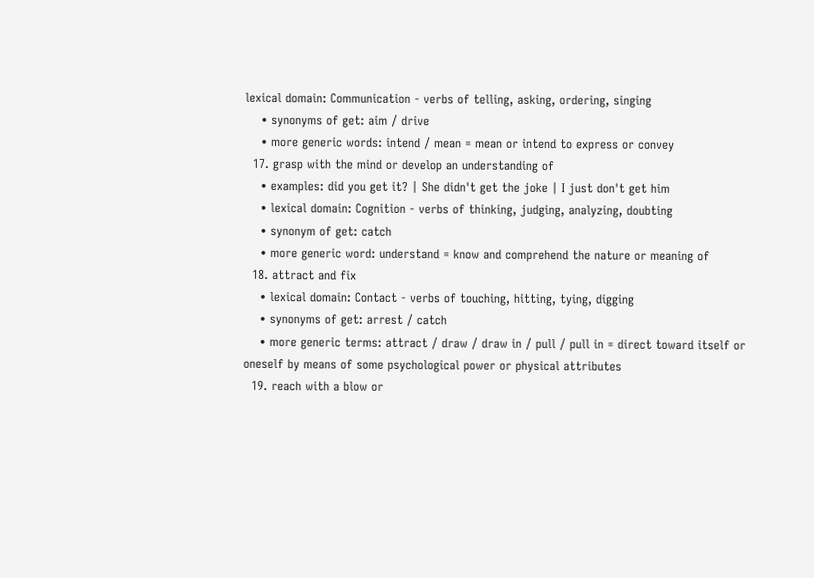lexical domain: Communication - verbs of telling, asking, ordering, singing
    • synonyms of get: aim / drive
    • more generic words: intend / mean = mean or intend to express or convey
  17. grasp with the mind or develop an understanding of
    • examples: did you get it? | She didn't get the joke | I just don't get him
    • lexical domain: Cognition - verbs of thinking, judging, analyzing, doubting
    • synonym of get: catch
    • more generic word: understand = know and comprehend the nature or meaning of
  18. attract and fix
    • lexical domain: Contact - verbs of touching, hitting, tying, digging
    • synonyms of get: arrest / catch
    • more generic terms: attract / draw / draw in / pull / pull in = direct toward itself or oneself by means of some psychological power or physical attributes
  19. reach with a blow or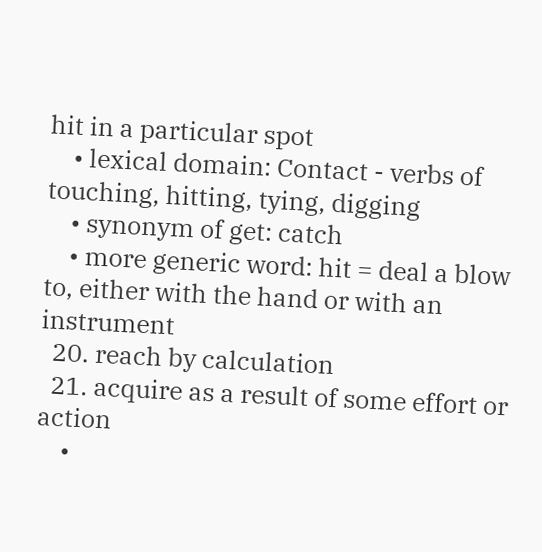hit in a particular spot
    • lexical domain: Contact - verbs of touching, hitting, tying, digging
    • synonym of get: catch
    • more generic word: hit = deal a blow to, either with the hand or with an instrument
  20. reach by calculation
  21. acquire as a result of some effort or action
    •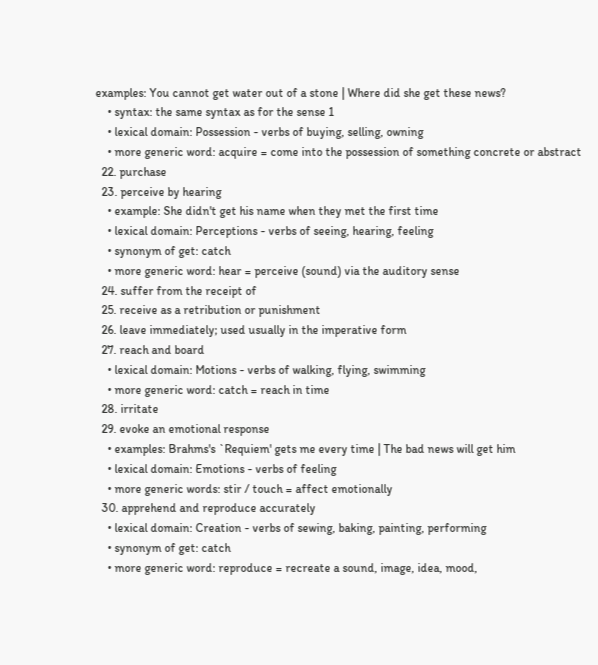examples: You cannot get water out of a stone | Where did she get these news?
    • syntax: the same syntax as for the sense 1
    • lexical domain: Possession - verbs of buying, selling, owning
    • more generic word: acquire = come into the possession of something concrete or abstract
  22. purchase
  23. perceive by hearing
    • example: She didn't get his name when they met the first time
    • lexical domain: Perceptions - verbs of seeing, hearing, feeling
    • synonym of get: catch
    • more generic word: hear = perceive (sound) via the auditory sense
  24. suffer from the receipt of
  25. receive as a retribution or punishment
  26. leave immediately; used usually in the imperative form
  27. reach and board
    • lexical domain: Motions - verbs of walking, flying, swimming
    • more generic word: catch = reach in time
  28. irritate
  29. evoke an emotional response
    • examples: Brahms's `Requiem' gets me every time | The bad news will get him
    • lexical domain: Emotions - verbs of feeling
    • more generic words: stir / touch = affect emotionally
  30. apprehend and reproduce accurately
    • lexical domain: Creation - verbs of sewing, baking, painting, performing
    • synonym of get: catch
    • more generic word: reproduce = recreate a sound, image, idea, mood,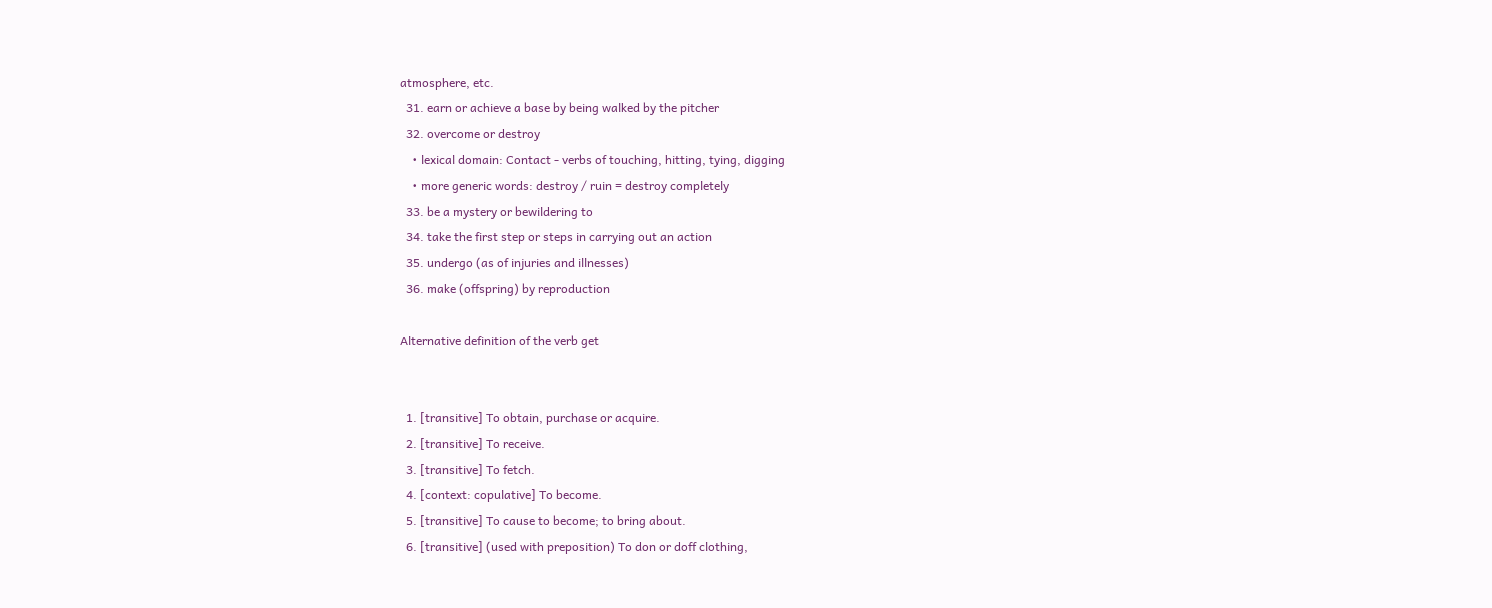atmosphere, etc.
  31. earn or achieve a base by being walked by the pitcher
  32. overcome or destroy
    • lexical domain: Contact - verbs of touching, hitting, tying, digging
    • more generic words: destroy / ruin = destroy completely
  33. be a mystery or bewildering to
  34. take the first step or steps in carrying out an action
  35. undergo (as of injuries and illnesses)
  36. make (offspring) by reproduction

Alternative definition of the verb get


  1. [transitive] To obtain, purchase or acquire.
  2. [transitive] To receive.
  3. [transitive] To fetch.
  4. [context: copulative] To become.
  5. [transitive] To cause to become; to bring about.
  6. [transitive] (used with preposition) To don or doff clothing,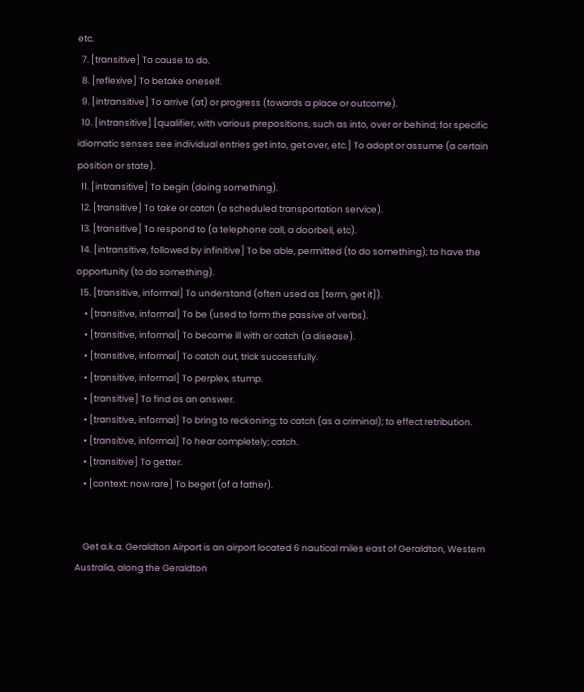etc.
  7. [transitive] To cause to do.
  8. [reflexive] To betake oneself.
  9. [intransitive] To arrive (at) or progress (towards a place or outcome).
  10. [intransitive] [qualifier, with various prepositions, such as into, over or behind; for specific idiomatic senses see individual entries get into, get over, etc.] To adopt or assume (a certain position or state).
  11. [intransitive] To begin (doing something).
  12. [transitive] To take or catch (a scheduled transportation service).
  13. [transitive] To respond to (a telephone call, a doorbell, etc).
  14. [intransitive, followed by infinitive] To be able, permitted (to do something); to have the opportunity (to do something).
  15. [transitive, informal] To understand (often used as [term, get it]).
    • [transitive, informal] To be (used to form the passive of verbs).
    • [transitive, informal] To become ill with or catch (a disease).
    • [transitive, informal] To catch out, trick successfully.
    • [transitive, informal] To perplex, stump.
    • [transitive] To find as an answer.
    • [transitive, informal] To bring to reckoning; to catch (as a criminal); to effect retribution.
    • [transitive, informal] To hear completely; catch.
    • [transitive] To getter.
    • [context: now rare] To beget (of a father).


    Get a.k.a. Geraldton Airport is an airport located 6 nautical miles east of Geraldton, Western Australia, along the Geraldton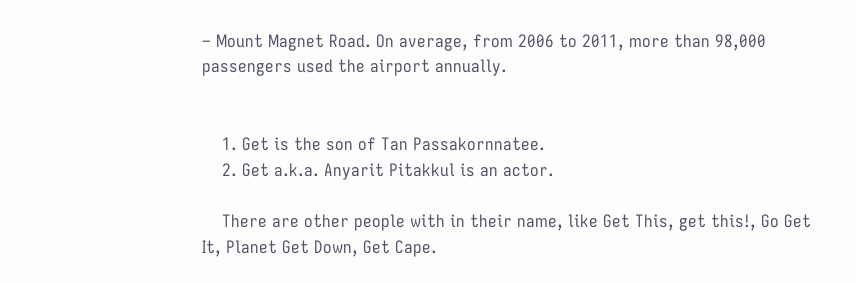– Mount Magnet Road. On average, from 2006 to 2011, more than 98,000 passengers used the airport annually.


    1. Get is the son of Tan Passakornnatee.
    2. Get a.k.a. Anyarit Pitakkul is an actor.

    There are other people with in their name, like Get This, get this!, Go Get It, Planet Get Down, Get Cape.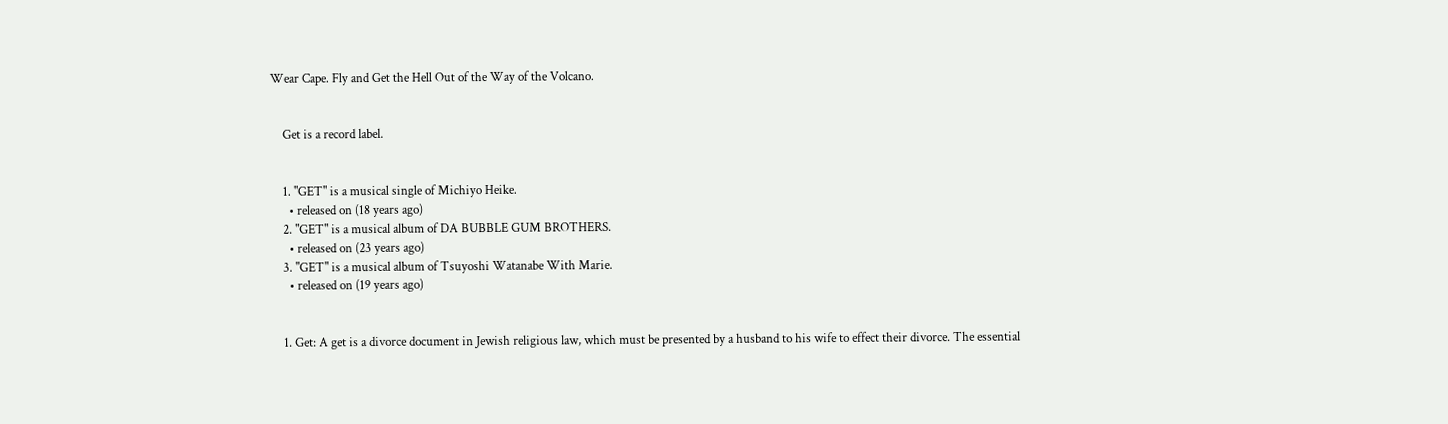Wear Cape. Fly and Get the Hell Out of the Way of the Volcano.


    Get is a record label.


    1. "GET" is a musical single of Michiyo Heike.
      • released on (18 years ago)
    2. "GET" is a musical album of DA BUBBLE GUM BROTHERS.
      • released on (23 years ago)
    3. "GET" is a musical album of Tsuyoshi Watanabe With Marie.
      • released on (19 years ago)


    1. Get: A get is a divorce document in Jewish religious law, which must be presented by a husband to his wife to effect their divorce. The essential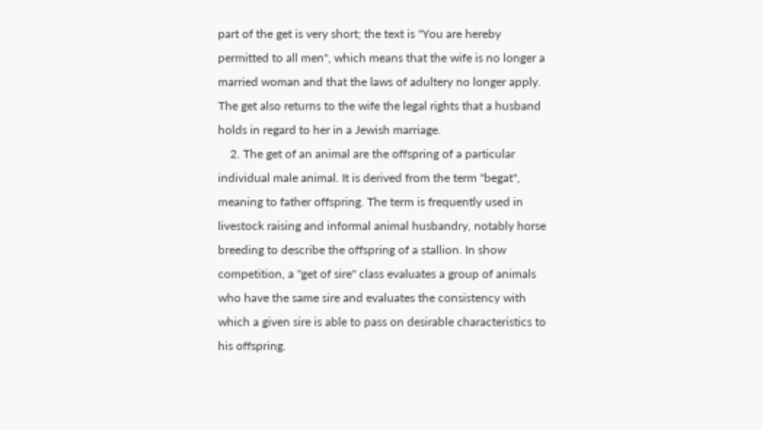part of the get is very short; the text is "You are hereby permitted to all men", which means that the wife is no longer a married woman and that the laws of adultery no longer apply. The get also returns to the wife the legal rights that a husband holds in regard to her in a Jewish marriage.
    2. The get of an animal are the offspring of a particular individual male animal. It is derived from the term "begat", meaning to father offspring. The term is frequently used in livestock raising and informal animal husbandry, notably horse breeding to describe the offspring of a stallion. In show competition, a "get of sire" class evaluates a group of animals who have the same sire and evaluates the consistency with which a given sire is able to pass on desirable characteristics to his offspring.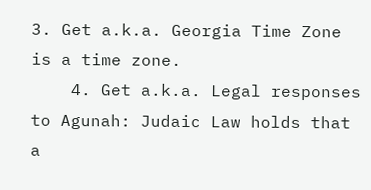3. Get a.k.a. Georgia Time Zone is a time zone.
    4. Get a.k.a. Legal responses to Agunah: Judaic Law holds that a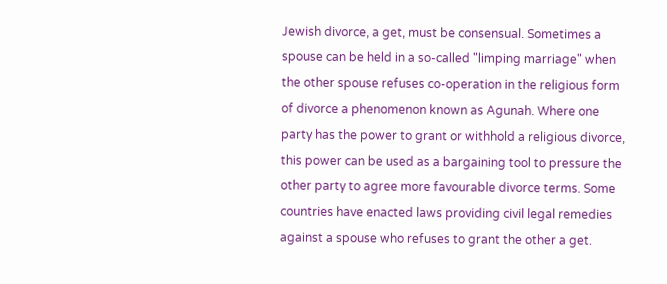Jewish divorce, a get, must be consensual. Sometimes a spouse can be held in a so-called "limping marriage" when the other spouse refuses co-operation in the religious form of divorce a phenomenon known as Agunah. Where one party has the power to grant or withhold a religious divorce, this power can be used as a bargaining tool to pressure the other party to agree more favourable divorce terms. Some countries have enacted laws providing civil legal remedies against a spouse who refuses to grant the other a get.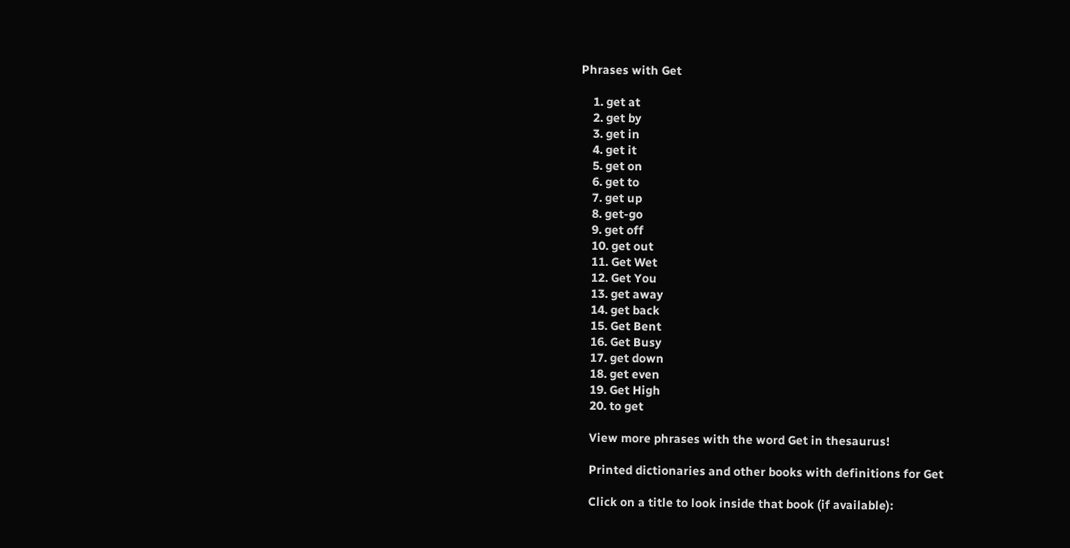Phrases with Get

    1. get at
    2. get by
    3. get in
    4. get it
    5. get on
    6. get to
    7. get up
    8. get-go
    9. get off
    10. get out
    11. Get Wet
    12. Get You
    13. get away
    14. get back
    15. Get Bent
    16. Get Busy
    17. get down
    18. get even
    19. Get High
    20. to get

    View more phrases with the word Get in thesaurus!

    Printed dictionaries and other books with definitions for Get

    Click on a title to look inside that book (if available):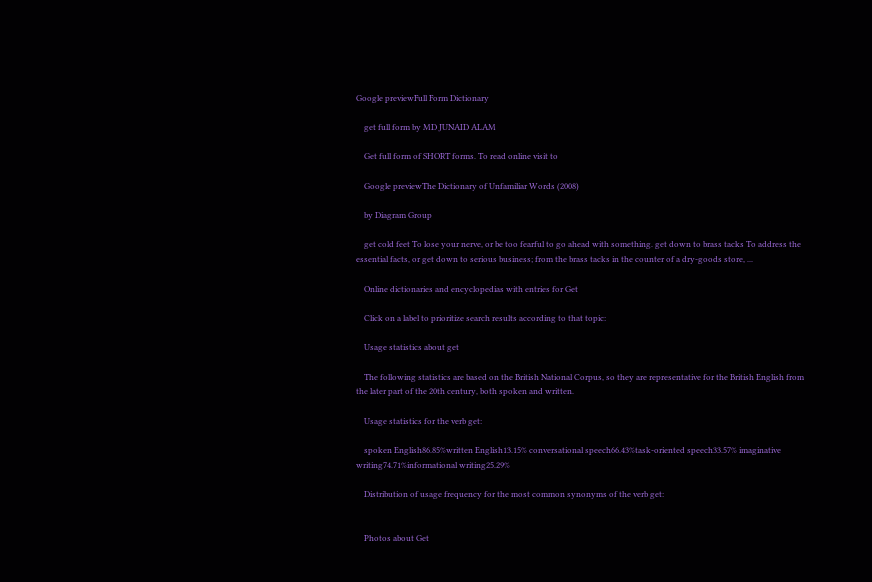Google previewFull Form Dictionary

    get full form by MD JUNAID ALAM

    Get full form of SHORT forms. To read online visit to

    Google previewThe Dictionary of Unfamiliar Words (2008)

    by Diagram Group

    get cold feet To lose your nerve, or be too fearful to go ahead with something. get down to brass tacks To address the essential facts, or get down to serious business; from the brass tacks in the counter of a dry-goods store, ...

    Online dictionaries and encyclopedias with entries for Get

    Click on a label to prioritize search results according to that topic:

    Usage statistics about get

    The following statistics are based on the British National Corpus, so they are representative for the British English from the later part of the 20th century, both spoken and written.

    Usage statistics for the verb get:

    spoken English86.85%written English13.15% conversational speech66.43%task-oriented speech33.57% imaginative writing74.71%informational writing25.29%

    Distribution of usage frequency for the most common synonyms of the verb get:


    Photos about Get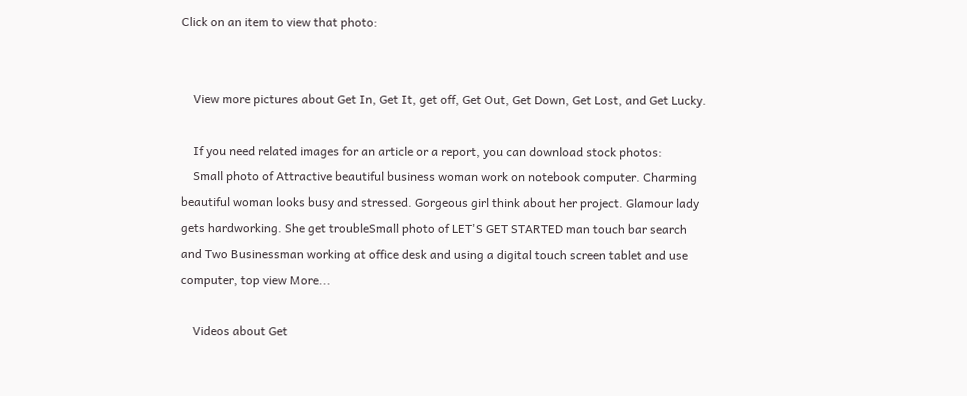Click on an item to view that photo:


    View more pictures about Get In, Get It, get off, Get Out, Get Down, Get Lost, and Get Lucky.

    If you need related images for an article or a report, you can download stock photos:
    Small photo of Attractive beautiful business woman work on notebook computer. Charming beautiful woman looks busy and stressed. Gorgeous girl think about her project. Glamour lady gets hardworking. She get troubleSmall photo of LET'S GET STARTED man touch bar search and Two Businessman working at office desk and using a digital touch screen tablet and use computer, top view More...

    Videos about Get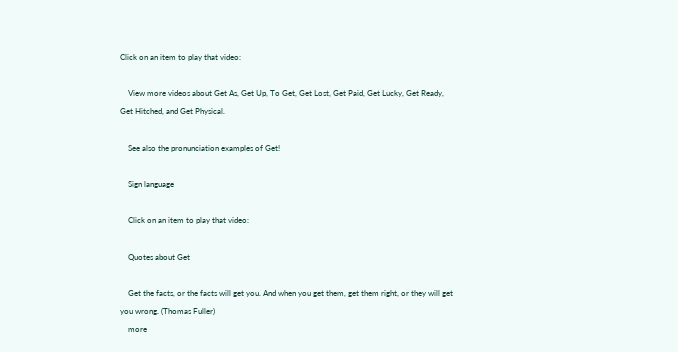Click on an item to play that video:

    View more videos about Get As, Get Up, To Get, Get Lost, Get Paid, Get Lucky, Get Ready, Get Hitched, and Get Physical.

    See also the pronunciation examples of Get!

    Sign language

    Click on an item to play that video:

    Quotes about Get

    Get the facts, or the facts will get you. And when you get them, get them right, or they will get you wrong. (Thomas Fuller)
    more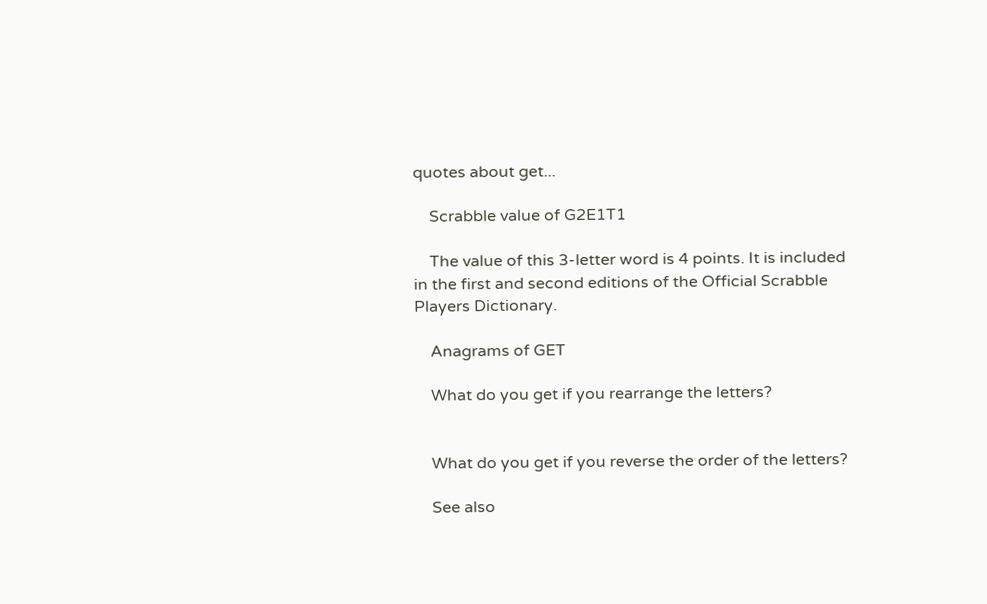quotes about get...

    Scrabble value of G2E1T1

    The value of this 3-letter word is 4 points. It is included in the first and second editions of the Official Scrabble Players Dictionary.

    Anagrams of GET

    What do you get if you rearrange the letters?


    What do you get if you reverse the order of the letters?

    See also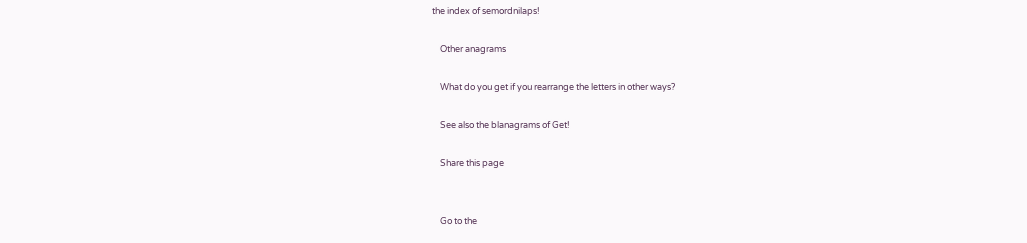the index of semordnilaps!

    Other anagrams

    What do you get if you rearrange the letters in other ways?

    See also the blanagrams of Get!

    Share this page


    Go to the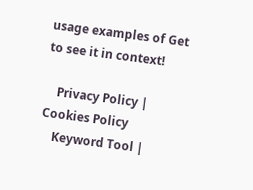usage examples of Get to see it in context!

    Privacy Policy | Cookies Policy
    Keyword Tool |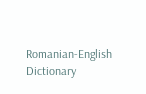Romanian-English Dictionary